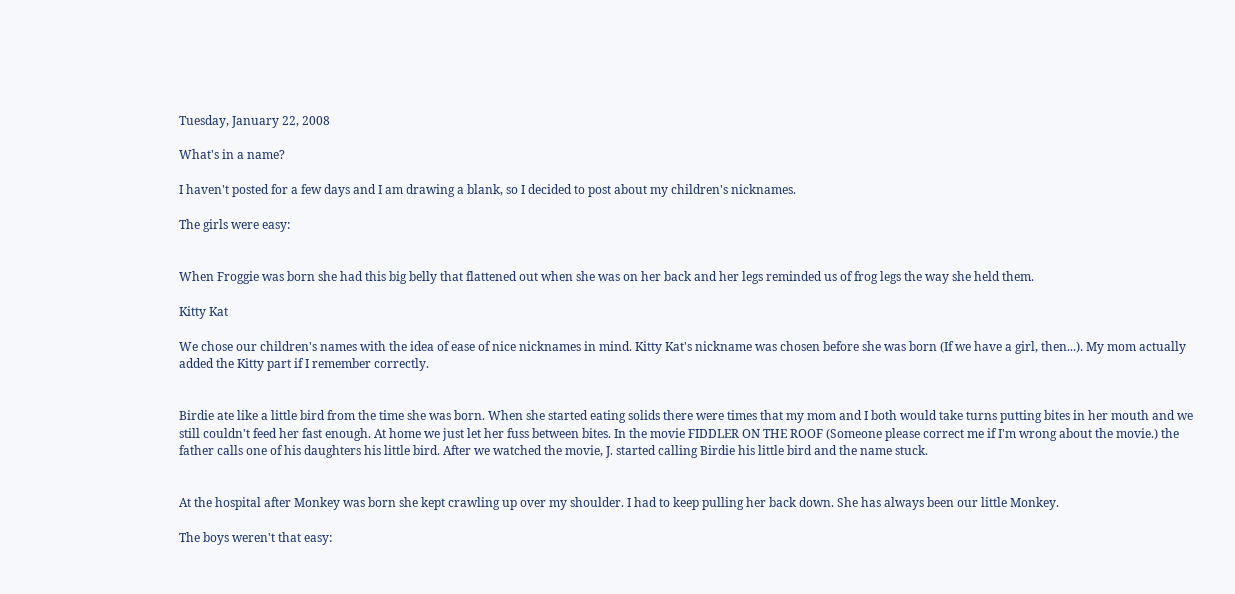Tuesday, January 22, 2008

What's in a name?

I haven't posted for a few days and I am drawing a blank, so I decided to post about my children's nicknames.

The girls were easy:


When Froggie was born she had this big belly that flattened out when she was on her back and her legs reminded us of frog legs the way she held them.

Kitty Kat

We chose our children's names with the idea of ease of nice nicknames in mind. Kitty Kat's nickname was chosen before she was born (If we have a girl, then...). My mom actually added the Kitty part if I remember correctly.


Birdie ate like a little bird from the time she was born. When she started eating solids there were times that my mom and I both would take turns putting bites in her mouth and we still couldn't feed her fast enough. At home we just let her fuss between bites. In the movie FIDDLER ON THE ROOF (Someone please correct me if I'm wrong about the movie.) the father calls one of his daughters his little bird. After we watched the movie, J. started calling Birdie his little bird and the name stuck.


At the hospital after Monkey was born she kept crawling up over my shoulder. I had to keep pulling her back down. She has always been our little Monkey.

The boys weren't that easy: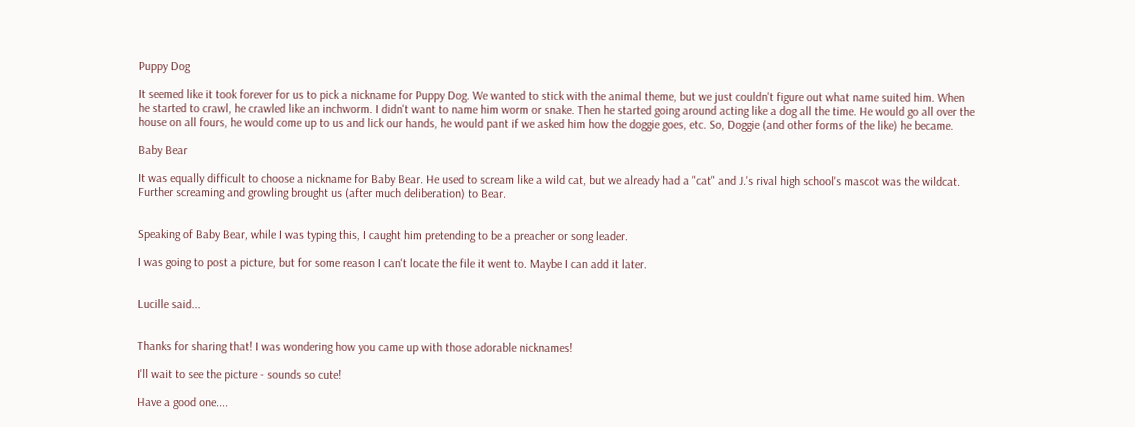Puppy Dog

It seemed like it took forever for us to pick a nickname for Puppy Dog. We wanted to stick with the animal theme, but we just couldn't figure out what name suited him. When he started to crawl, he crawled like an inchworm. I didn't want to name him worm or snake. Then he started going around acting like a dog all the time. He would go all over the house on all fours, he would come up to us and lick our hands, he would pant if we asked him how the doggie goes, etc. So, Doggie (and other forms of the like) he became.

Baby Bear

It was equally difficult to choose a nickname for Baby Bear. He used to scream like a wild cat, but we already had a "cat" and J.'s rival high school's mascot was the wildcat. Further screaming and growling brought us (after much deliberation) to Bear.


Speaking of Baby Bear, while I was typing this, I caught him pretending to be a preacher or song leader.

I was going to post a picture, but for some reason I can't locate the file it went to. Maybe I can add it later.


Lucille said...


Thanks for sharing that! I was wondering how you came up with those adorable nicknames!

I'll wait to see the picture - sounds so cute!

Have a good one....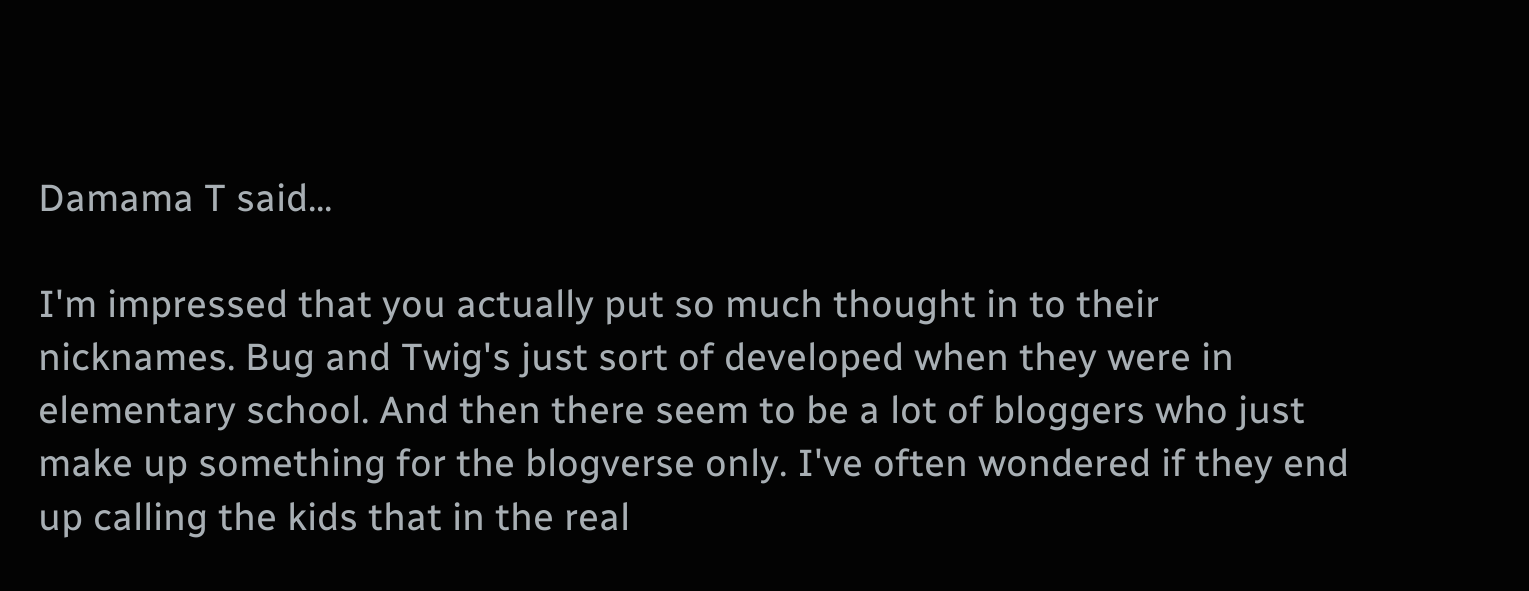Damama T said...

I'm impressed that you actually put so much thought in to their nicknames. Bug and Twig's just sort of developed when they were in elementary school. And then there seem to be a lot of bloggers who just make up something for the blogverse only. I've often wondered if they end up calling the kids that in the real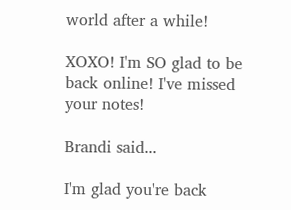world after a while!

XOXO! I'm SO glad to be back online! I've missed your notes!

Brandi said...

I'm glad you're back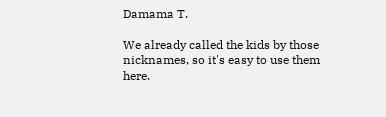Damama T.

We already called the kids by those nicknames, so it's easy to use them here.